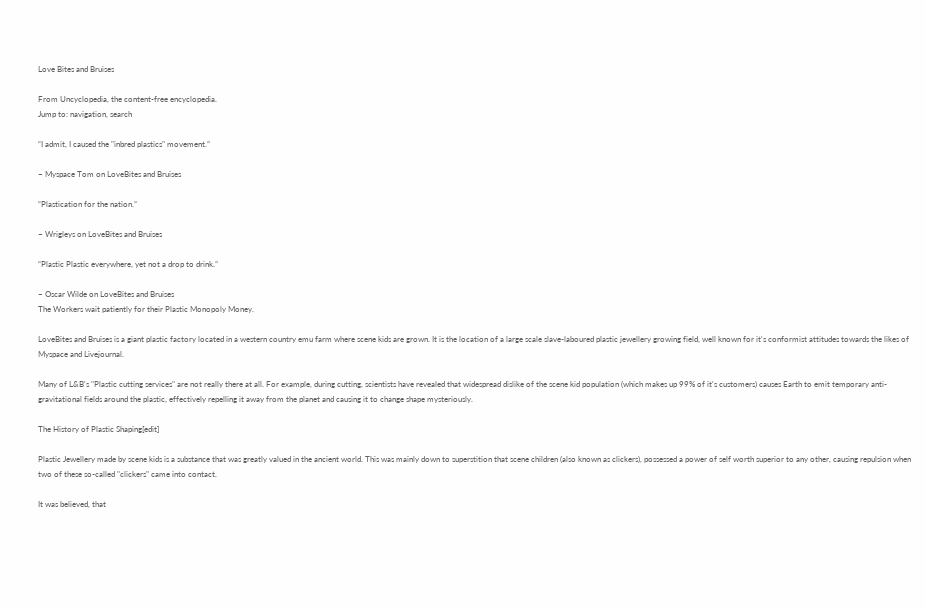Love Bites and Bruises

From Uncyclopedia, the content-free encyclopedia.
Jump to: navigation, search

“I admit, I caused the "inbred plastics" movement.”

~ Myspace Tom on LoveBites and Bruises

“Plastication for the nation.”

~ Wrigleys on LoveBites and Bruises

“Plastic Plastic everywhere, yet not a drop to drink.”

~ Oscar Wilde on LoveBites and Bruises
The Workers wait patiently for their Plastic Monopoly Money.

LoveBites and Bruises is a giant plastic factory located in a western country emu farm where scene kids are grown. It is the location of a large scale slave-laboured plastic jewellery growing field, well known for it's conformist attitudes towards the likes of Myspace and Livejournal.

Many of L&B's "Plastic cutting services" are not really there at all. For example, during cutting, scientists have revealed that widespread dislike of the scene kid population (which makes up 99% of it's customers) causes Earth to emit temporary anti-gravitational fields around the plastic, effectively repelling it away from the planet and causing it to change shape mysteriously.

The History of Plastic Shaping[edit]

Plastic Jewellery made by scene kids is a substance that was greatly valued in the ancient world. This was mainly down to superstition that scene children (also known as clickers), possessed a power of self worth superior to any other, causing repulsion when two of these so-called "clickers" came into contact.

It was believed, that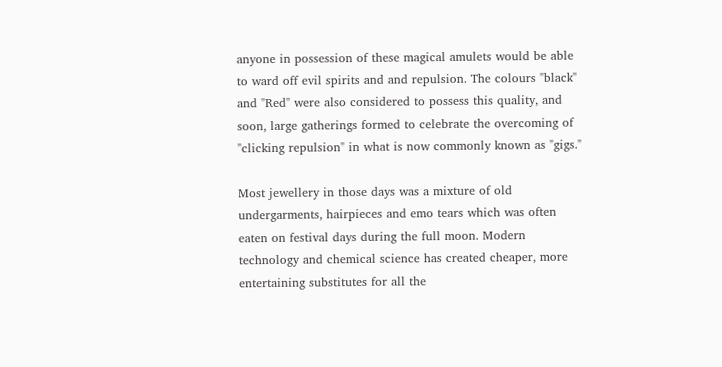anyone in possession of these magical amulets would be able to ward off evil spirits and and repulsion. The colours "black" and "Red" were also considered to possess this quality, and soon, large gatherings formed to celebrate the overcoming of "clicking repulsion" in what is now commonly known as "gigs."

Most jewellery in those days was a mixture of old undergarments, hairpieces and emo tears which was often eaten on festival days during the full moon. Modern technology and chemical science has created cheaper, more entertaining substitutes for all the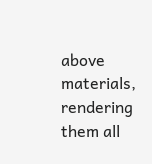above materials, rendering them all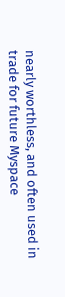nearly worthless, and often used in trade for future Myspace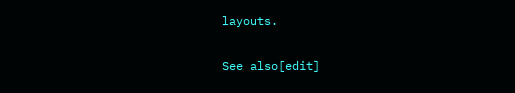layouts.

See also[edit]